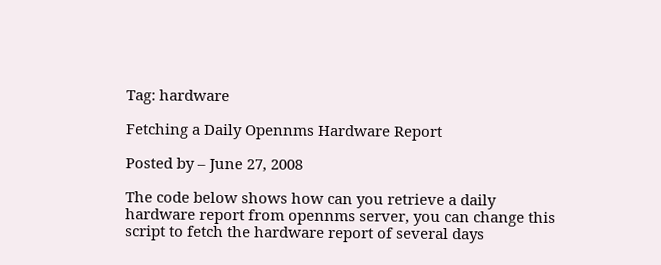Tag: hardware

Fetching a Daily Opennms Hardware Report

Posted by – June 27, 2008

The code below shows how can you retrieve a daily hardware report from opennms server, you can change this script to fetch the hardware report of several days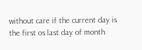without care if the current day is the first os last day of month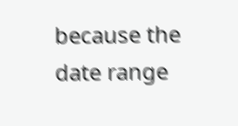because the date range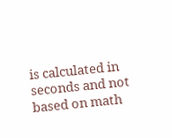is calculated in seconds and not based on math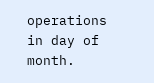operations in day of month.